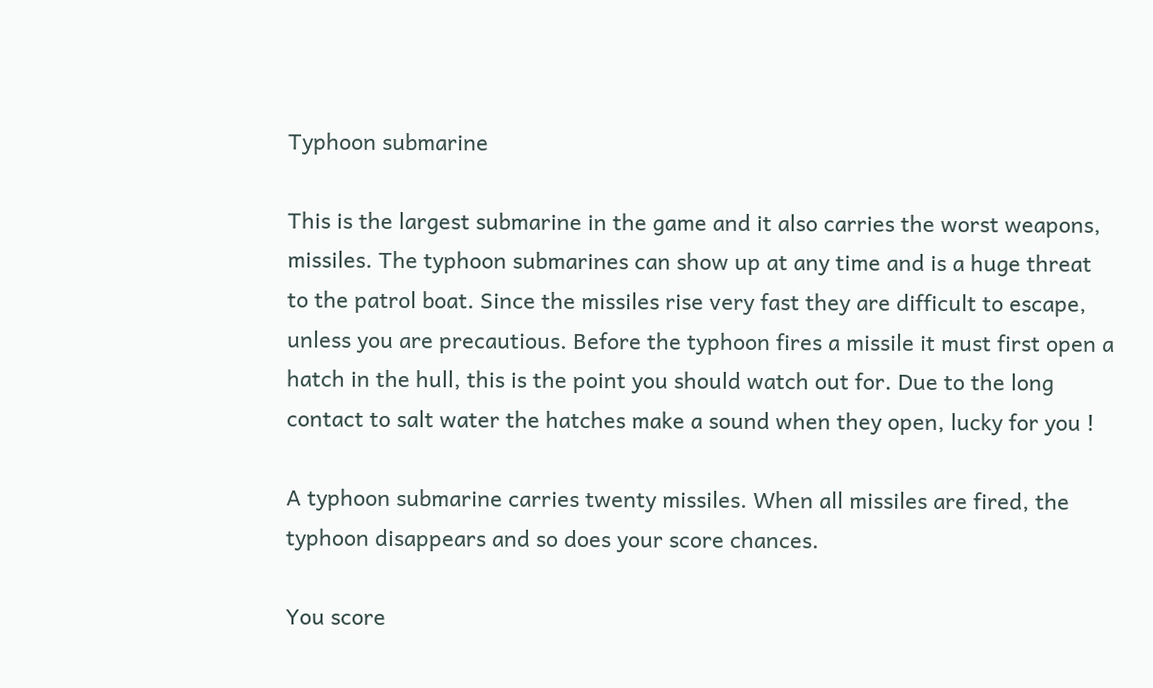Typhoon submarine

This is the largest submarine in the game and it also carries the worst weapons, missiles. The typhoon submarines can show up at any time and is a huge threat to the patrol boat. Since the missiles rise very fast they are difficult to escape, unless you are precautious. Before the typhoon fires a missile it must first open a hatch in the hull, this is the point you should watch out for. Due to the long contact to salt water the hatches make a sound when they open, lucky for you !

A typhoon submarine carries twenty missiles. When all missiles are fired, the typhoon disappears and so does your score chances.

You score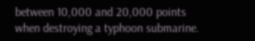between 10,000 and 20,000 points when destroying a typhoon submarine.